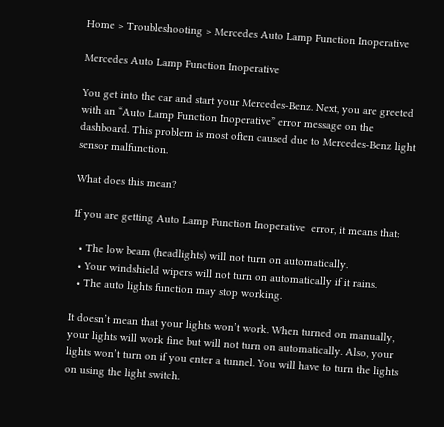Home > Troubleshooting > Mercedes Auto Lamp Function Inoperative

Mercedes Auto Lamp Function Inoperative

You get into the car and start your Mercedes-Benz. Next, you are greeted with an “Auto Lamp Function Inoperative” error message on the dashboard. This problem is most often caused due to Mercedes-Benz light sensor malfunction.

What does this mean?

If you are getting Auto Lamp Function Inoperative  error, it means that:

  • The low beam (headlights) will not turn on automatically.
  • Your windshield wipers will not turn on automatically if it rains.
  • The auto lights function may stop working.

It doesn’t mean that your lights won’t work. When turned on manually, your lights will work fine but will not turn on automatically. Also, your lights won’t turn on if you enter a tunnel. You will have to turn the lights on using the light switch.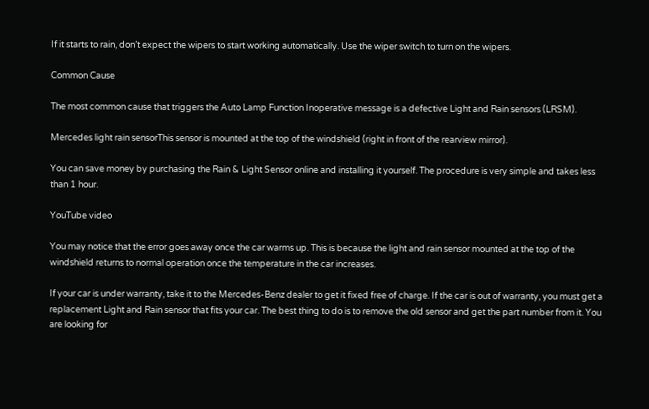If it starts to rain, don’t expect the wipers to start working automatically. Use the wiper switch to turn on the wipers.

Common Cause

The most common cause that triggers the Auto Lamp Function Inoperative message is a defective Light and Rain sensors (LRSM).

Mercedes light rain sensorThis sensor is mounted at the top of the windshield (right in front of the rearview mirror).

You can save money by purchasing the Rain & Light Sensor online and installing it yourself. The procedure is very simple and takes less than 1 hour.

YouTube video

You may notice that the error goes away once the car warms up. This is because the light and rain sensor mounted at the top of the windshield returns to normal operation once the temperature in the car increases.

If your car is under warranty, take it to the Mercedes-Benz dealer to get it fixed free of charge. If the car is out of warranty, you must get a replacement Light and Rain sensor that fits your car. The best thing to do is to remove the old sensor and get the part number from it. You are looking for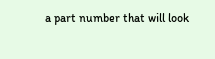a part number that will look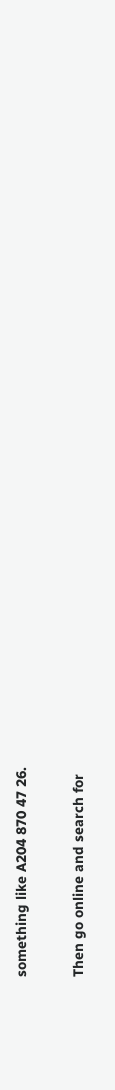something like A204 870 47 26.

Then go online and search for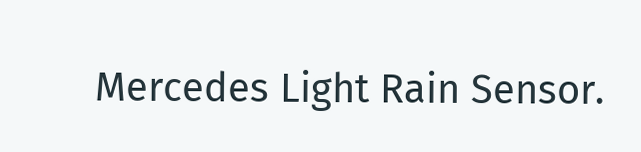Mercedes Light Rain Sensor.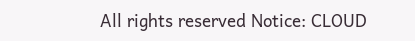All rights reserved Notice: CLOUD